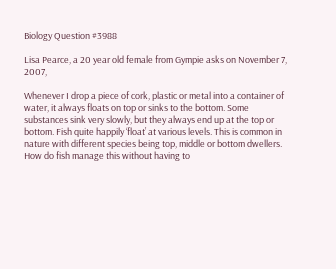Biology Question #3988

Lisa Pearce, a 20 year old female from Gympie asks on November 7, 2007,

Whenever I drop a piece of cork, plastic or metal into a container of water, it always floats on top or sinks to the bottom. Some substances sink very slowly, but they always end up at the top or bottom. Fish quite happily ‘float’ at various levels. This is common in nature with different species being top, middle or bottom dwellers. How do fish manage this without having to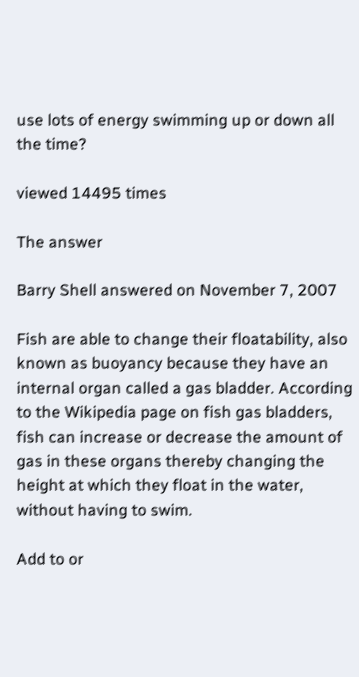use lots of energy swimming up or down all the time?

viewed 14495 times

The answer

Barry Shell answered on November 7, 2007

Fish are able to change their floatability, also known as buoyancy because they have an internal organ called a gas bladder. According to the Wikipedia page on fish gas bladders, fish can increase or decrease the amount of gas in these organs thereby changing the height at which they float in the water, without having to swim.

Add to or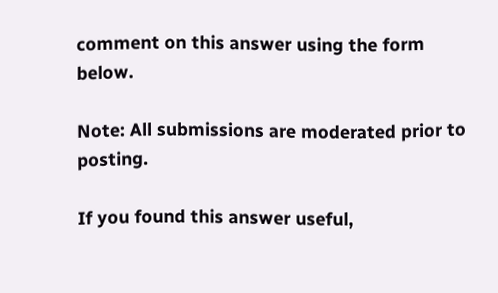comment on this answer using the form below.

Note: All submissions are moderated prior to posting.

If you found this answer useful,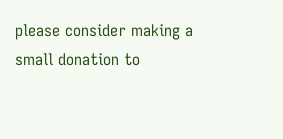please consider making a small donation to